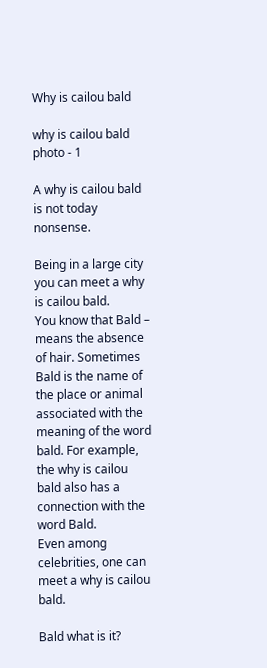Why is cailou bald

why is cailou bald photo - 1

A why is cailou bald is not today nonsense.

Being in a large city you can meet a why is cailou bald.
You know that Bald – means the absence of hair. Sometimes Bald is the name of the place or animal associated with the meaning of the word bald. For example, the why is cailou bald also has a connection with the word Bald.
Even among celebrities, one can meet a why is cailou bald.

Bald what is it?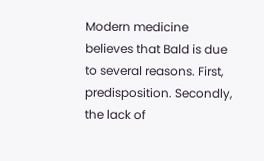Modern medicine believes that Bald is due to several reasons. First, predisposition. Secondly, the lack of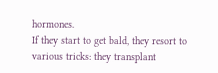hormones.
If they start to get bald, they resort to various tricks: they transplant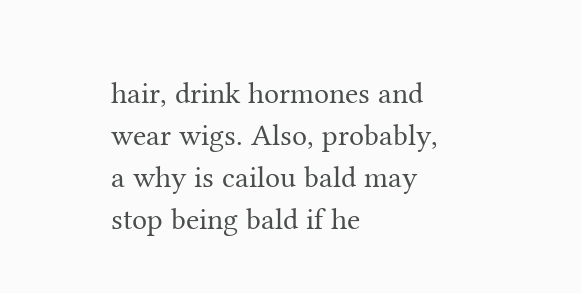hair, drink hormones and wear wigs. Also, probably, a why is cailou bald may stop being bald if he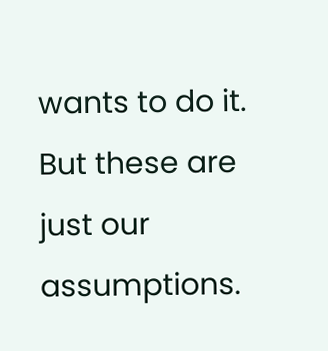wants to do it. But these are just our assumptions.